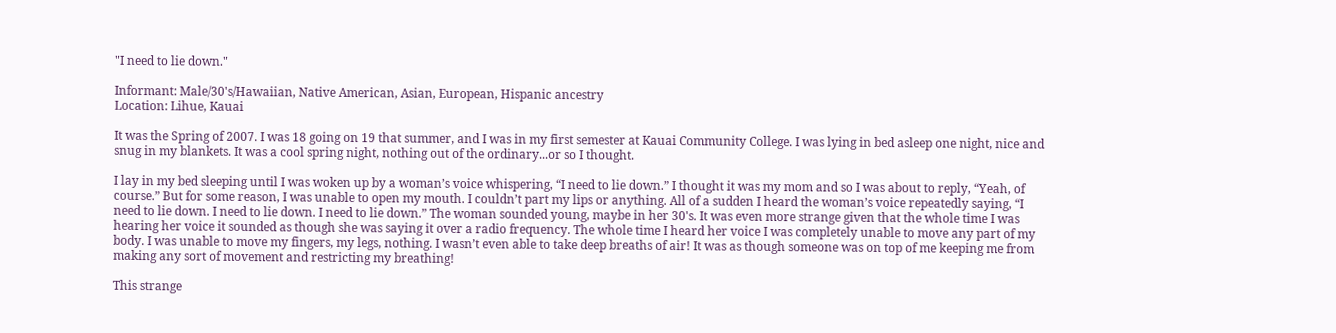"I need to lie down."

Informant: Male/30's/Hawaiian, Native American, Asian, European, Hispanic ancestry
Location: Lihue, Kauai

It was the Spring of 2007. I was 18 going on 19 that summer, and I was in my first semester at Kauai Community College. I was lying in bed asleep one night, nice and snug in my blankets. It was a cool spring night, nothing out of the ordinary...or so I thought.

I lay in my bed sleeping until I was woken up by a woman’s voice whispering, “I need to lie down.” I thought it was my mom and so I was about to reply, “Yeah, of course.” But for some reason, I was unable to open my mouth. I couldn’t part my lips or anything. All of a sudden I heard the woman’s voice repeatedly saying, “I need to lie down. I need to lie down. I need to lie down.” The woman sounded young, maybe in her 30's. It was even more strange given that the whole time I was hearing her voice it sounded as though she was saying it over a radio frequency. The whole time I heard her voice I was completely unable to move any part of my body. I was unable to move my fingers, my legs, nothing. I wasn’t even able to take deep breaths of air! It was as though someone was on top of me keeping me from making any sort of movement and restricting my breathing!

This strange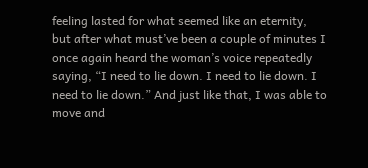feeling lasted for what seemed like an eternity, but after what must’ve been a couple of minutes I once again heard the woman’s voice repeatedly saying, “I need to lie down. I need to lie down. I need to lie down.” And just like that, I was able to move and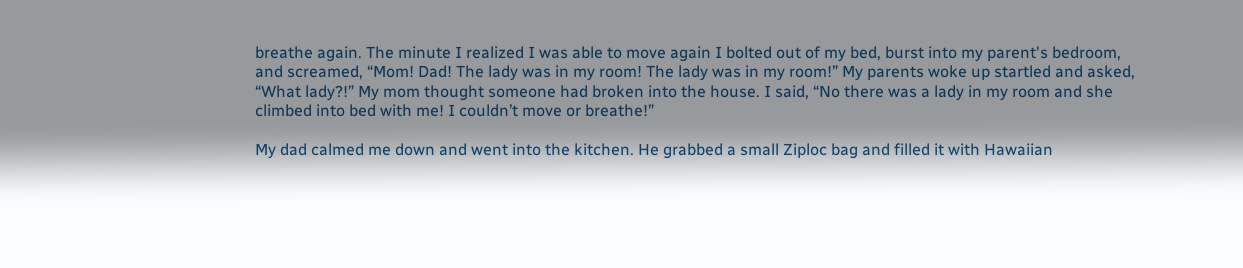breathe again. The minute I realized I was able to move again I bolted out of my bed, burst into my parent's bedroom, and screamed, “Mom! Dad! The lady was in my room! The lady was in my room!” My parents woke up startled and asked, “What lady?!” My mom thought someone had broken into the house. I said, “No there was a lady in my room and she climbed into bed with me! I couldn’t move or breathe!”

My dad calmed me down and went into the kitchen. He grabbed a small Ziploc bag and filled it with Hawaiian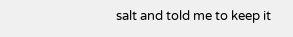salt and told me to keep it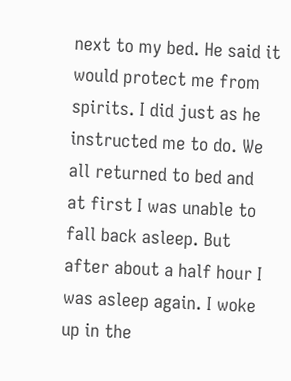next to my bed. He said it would protect me from spirits. I did just as he instructed me to do. We all returned to bed and at first I was unable to fall back asleep. But after about a half hour I was asleep again. I woke up in the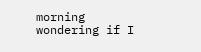morning wondering if I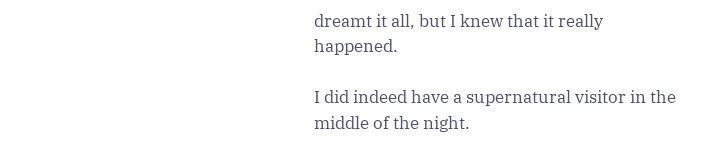dreamt it all, but I knew that it really happened.

I did indeed have a supernatural visitor in the middle of the night.